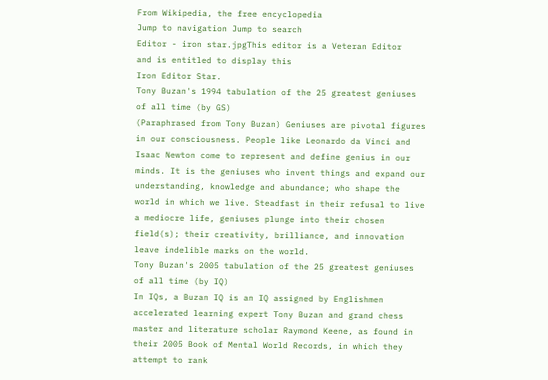From Wikipedia, the free encyclopedia
Jump to navigation Jump to search
Editor - iron star.jpgThis editor is a Veteran Editor
and is entitled to display this
Iron Editor Star.
Tony Buzan's 1994 tabulation of the 25 greatest geniuses of all time (by GS)
(Paraphrased from Tony Buzan) Geniuses are pivotal figures in our consciousness. People like Leonardo da Vinci and Isaac Newton come to represent and define genius in our minds. It is the geniuses who invent things and expand our understanding, knowledge and abundance; who shape the world in which we live. Steadfast in their refusal to live a mediocre life, geniuses plunge into their chosen field(s); their creativity, brilliance, and innovation leave indelible marks on the world.
Tony Buzan's 2005 tabulation of the 25 greatest geniuses of all time (by IQ)
In IQs, a Buzan IQ is an IQ assigned by Englishmen accelerated learning expert Tony Buzan and grand chess master and literature scholar Raymond Keene, as found in their 2005 Book of Mental World Records, in which they attempt to rank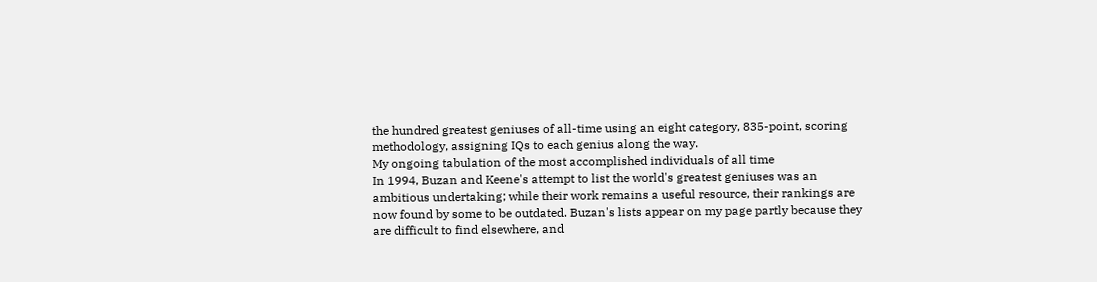the hundred greatest geniuses of all-time using an eight category, 835-point, scoring methodology, assigning IQs to each genius along the way.
My ongoing tabulation of the most accomplished individuals of all time
In 1994, Buzan and Keene's attempt to list the world's greatest geniuses was an ambitious undertaking; while their work remains a useful resource, their rankings are now found by some to be outdated. Buzan's lists appear on my page partly because they are difficult to find elsewhere, and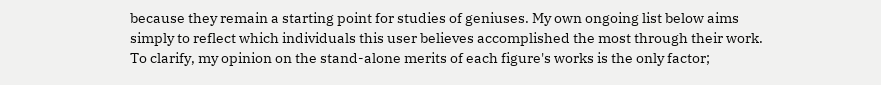because they remain a starting point for studies of geniuses. My own ongoing list below aims simply to reflect which individuals this user believes accomplished the most through their work. To clarify, my opinion on the stand-alone merits of each figure's works is the only factor;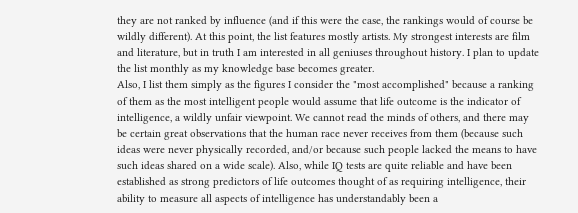they are not ranked by influence (and if this were the case, the rankings would of course be wildly different). At this point, the list features mostly artists. My strongest interests are film and literature, but in truth I am interested in all geniuses throughout history. I plan to update the list monthly as my knowledge base becomes greater.
Also, I list them simply as the figures I consider the "most accomplished" because a ranking of them as the most intelligent people would assume that life outcome is the indicator of intelligence, a wildly unfair viewpoint. We cannot read the minds of others, and there may be certain great observations that the human race never receives from them (because such ideas were never physically recorded, and/or because such people lacked the means to have such ideas shared on a wide scale). Also, while IQ tests are quite reliable and have been established as strong predictors of life outcomes thought of as requiring intelligence, their ability to measure all aspects of intelligence has understandably been a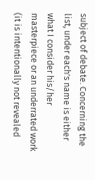subject of debate. Concerning the list, under each's name is either what I consider his/her masterpiece or an underrated work (it is intentionally not revealed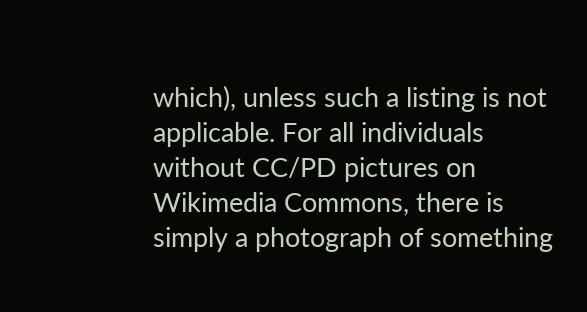which), unless such a listing is not applicable. For all individuals without CC/PD pictures on Wikimedia Commons, there is simply a photograph of something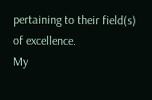pertaining to their field(s) of excellence.
My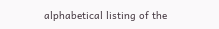alphabetical listing of the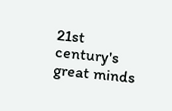21st century's great minds